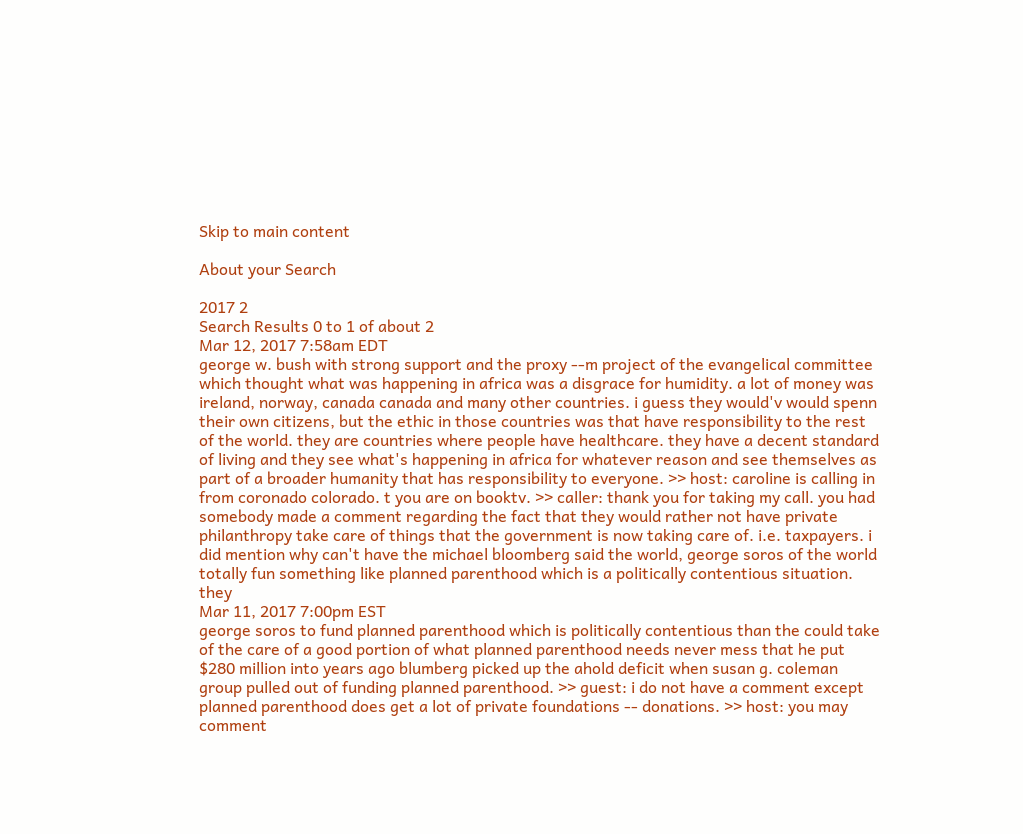Skip to main content

About your Search

2017 2
Search Results 0 to 1 of about 2
Mar 12, 2017 7:58am EDT
george w. bush with strong support and the proxy --m project of the evangelical committee which thought what was happening in africa was a disgrace for humidity. a lot of money was ireland, norway, canada canada and many other countries. i guess they would'v would spenn their own citizens, but the ethic in those countries was that have responsibility to the rest of the world. they are countries where people have healthcare. they have a decent standard of living and they see what's happening in africa for whatever reason and see themselves as part of a broader humanity that has responsibility to everyone. >> host: caroline is calling in from coronado colorado. t you are on booktv. >> caller: thank you for taking my call. you had somebody made a comment regarding the fact that they would rather not have private philanthropy take care of things that the government is now taking care of. i.e. taxpayers. i did mention why can't have the michael bloomberg said the world, george soros of the world totally fun something like planned parenthood which is a politically contentious situation. they
Mar 11, 2017 7:00pm EST
george soros to fund planned parenthood which is politically contentious than the could take of the care of a good portion of what planned parenthood needs never mess that he put $280 million into years ago blumberg picked up the ahold deficit when susan g. coleman group pulled out of funding planned parenthood. >> guest: i do not have a comment except planned parenthood does get a lot of private foundations -- donations. >> host: you may comment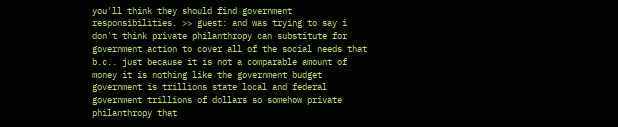you'll think they should find government responsibilities. >> guest: and was trying to say i don't think private philanthropy can substitute for government action to cover all of the social needs that b.c.. just because it is not a comparable amount of money it is nothing like the government budget government is trillions state local and federal government trillions of dollars so somehow private philanthropy that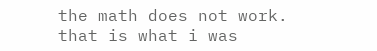the math does not work. that is what i was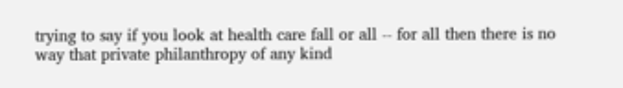trying to say if you look at health care fall or all -- for all then there is no way that private philanthropy of any kind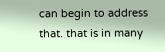can begin to address that. that is in many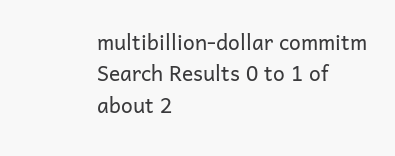multibillion-dollar commitm
Search Results 0 to 1 of about 2